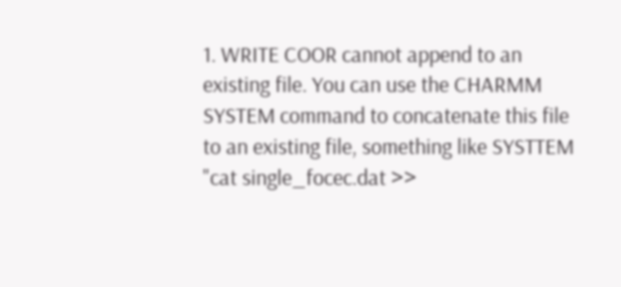1. WRITE COOR cannot append to an existing file. You can use the CHARMM SYSTEM command to concatenate this file to an existing file, something like SYSTTEM "cat single_focec.dat >>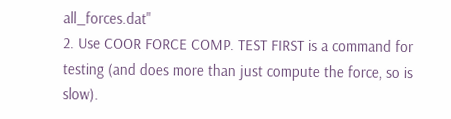all_forces.dat"
2. Use COOR FORCE COMP. TEST FIRST is a command for testing (and does more than just compute the force, so is slow).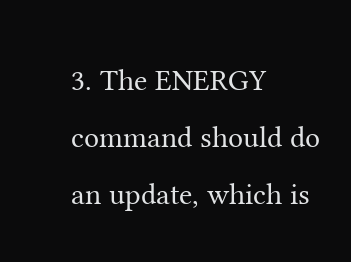3. The ENERGY command should do an update, which is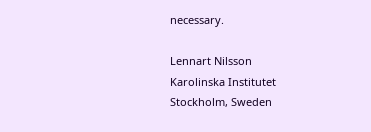necessary.

Lennart Nilsson
Karolinska Institutet
Stockholm, Sweden